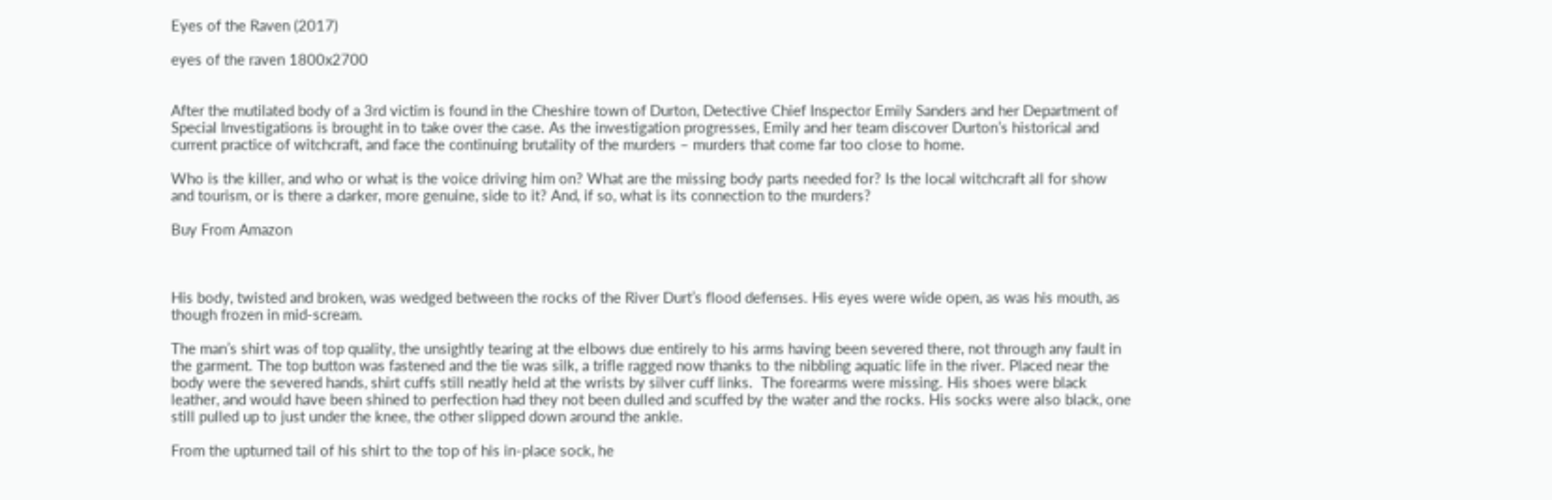Eyes of the Raven (2017)

eyes of the raven 1800x2700


After the mutilated body of a 3rd victim is found in the Cheshire town of Durton, Detective Chief Inspector Emily Sanders and her Department of Special Investigations is brought in to take over the case. As the investigation progresses, Emily and her team discover Durton’s historical and current practice of witchcraft, and face the continuing brutality of the murders – murders that come far too close to home.

Who is the killer, and who or what is the voice driving him on? What are the missing body parts needed for? Is the local witchcraft all for show and tourism, or is there a darker, more genuine, side to it? And, if so, what is its connection to the murders?

Buy From Amazon



His body, twisted and broken, was wedged between the rocks of the River Durt’s flood defenses. His eyes were wide open, as was his mouth, as though frozen in mid-scream.

The man’s shirt was of top quality, the unsightly tearing at the elbows due entirely to his arms having been severed there, not through any fault in the garment. The top button was fastened and the tie was silk, a trifle ragged now thanks to the nibbling aquatic life in the river. Placed near the body were the severed hands, shirt cuffs still neatly held at the wrists by silver cuff links.  The forearms were missing. His shoes were black leather, and would have been shined to perfection had they not been dulled and scuffed by the water and the rocks. His socks were also black, one still pulled up to just under the knee, the other slipped down around the ankle.

From the upturned tail of his shirt to the top of his in-place sock, he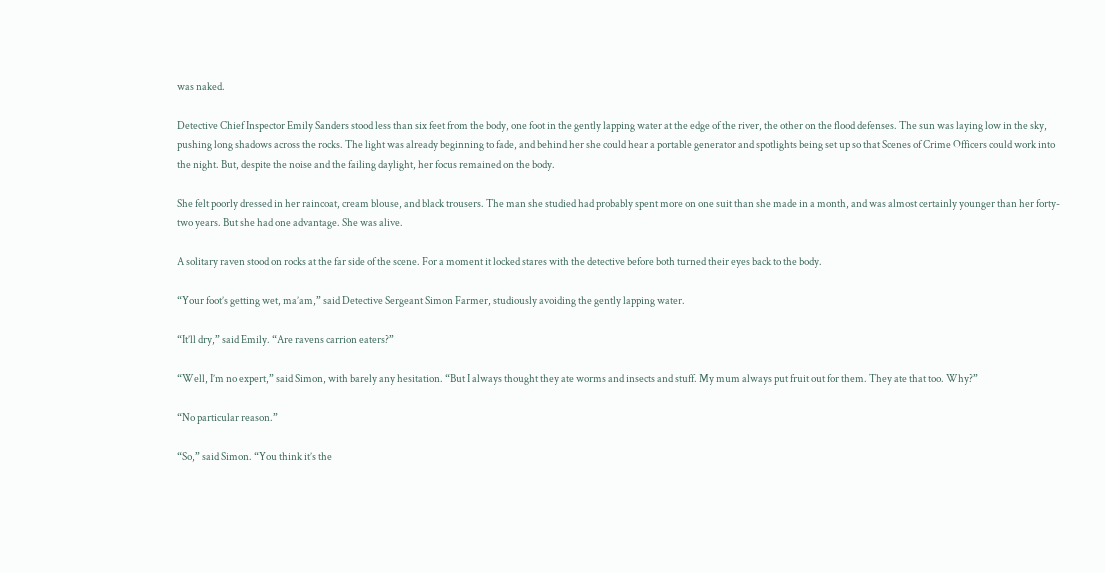was naked.

Detective Chief Inspector Emily Sanders stood less than six feet from the body, one foot in the gently lapping water at the edge of the river, the other on the flood defenses. The sun was laying low in the sky, pushing long shadows across the rocks. The light was already beginning to fade, and behind her she could hear a portable generator and spotlights being set up so that Scenes of Crime Officers could work into the night. But, despite the noise and the failing daylight, her focus remained on the body.

She felt poorly dressed in her raincoat, cream blouse, and black trousers. The man she studied had probably spent more on one suit than she made in a month, and was almost certainly younger than her forty-two years. But she had one advantage. She was alive.

A solitary raven stood on rocks at the far side of the scene. For a moment it locked stares with the detective before both turned their eyes back to the body.

“Your foot’s getting wet, ma’am,” said Detective Sergeant Simon Farmer, studiously avoiding the gently lapping water.

“It’ll dry,” said Emily. “Are ravens carrion eaters?”

“Well, I’m no expert,” said Simon, with barely any hesitation. “But I always thought they ate worms and insects and stuff. My mum always put fruit out for them. They ate that too. Why?”

“No particular reason.”

“So,” said Simon. “You think it’s the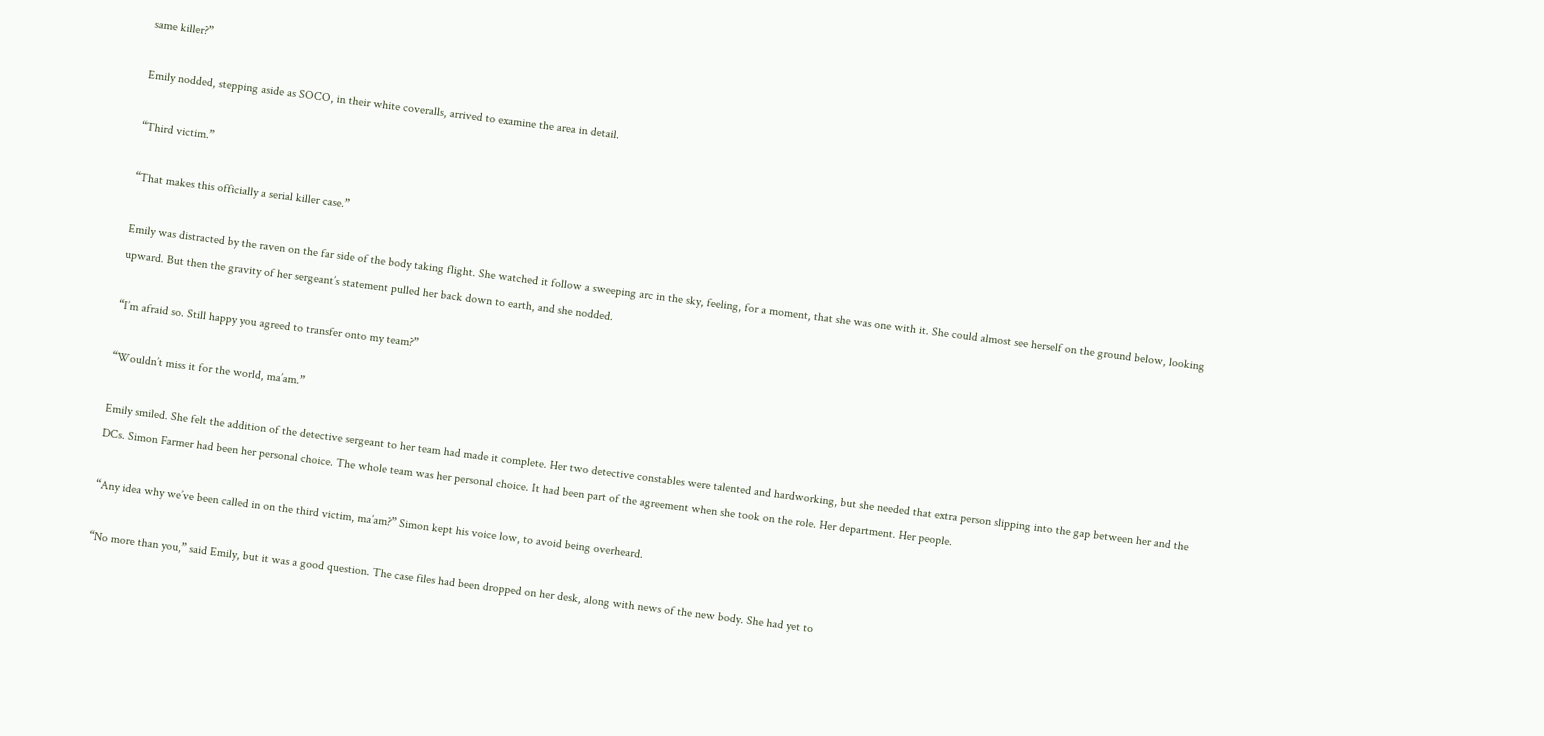same killer?”

Emily nodded, stepping aside as SOCO, in their white coveralls, arrived to examine the area in detail.

“Third victim.”

“That makes this officially a serial killer case.”

Emily was distracted by the raven on the far side of the body taking flight. She watched it follow a sweeping arc in the sky, feeling, for a moment, that she was one with it. She could almost see herself on the ground below, looking upward. But then the gravity of her sergeant’s statement pulled her back down to earth, and she nodded.

“I’m afraid so. Still happy you agreed to transfer onto my team?”

“Wouldn’t miss it for the world, ma’am.”

Emily smiled. She felt the addition of the detective sergeant to her team had made it complete. Her two detective constables were talented and hardworking, but she needed that extra person slipping into the gap between her and the DCs. Simon Farmer had been her personal choice. The whole team was her personal choice. It had been part of the agreement when she took on the role. Her department. Her people.

“Any idea why we’ve been called in on the third victim, ma’am?” Simon kept his voice low, to avoid being overheard.

“No more than you,” said Emily, but it was a good question. The case files had been dropped on her desk, along with news of the new body. She had yet to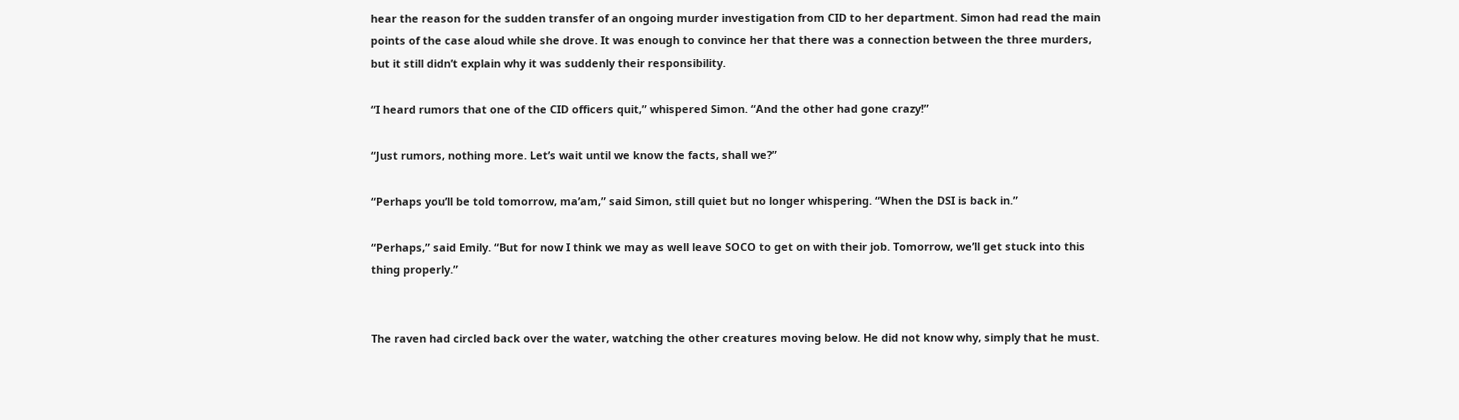hear the reason for the sudden transfer of an ongoing murder investigation from CID to her department. Simon had read the main points of the case aloud while she drove. It was enough to convince her that there was a connection between the three murders, but it still didn’t explain why it was suddenly their responsibility.

“I heard rumors that one of the CID officers quit,” whispered Simon. “And the other had gone crazy!”

“Just rumors, nothing more. Let’s wait until we know the facts, shall we?”

“Perhaps you’ll be told tomorrow, ma’am,” said Simon, still quiet but no longer whispering. “When the DSI is back in.”

“Perhaps,” said Emily. “But for now I think we may as well leave SOCO to get on with their job. Tomorrow, we’ll get stuck into this thing properly.”


The raven had circled back over the water, watching the other creatures moving below. He did not know why, simply that he must.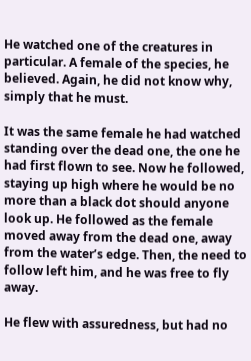He watched one of the creatures in particular. A female of the species, he believed. Again, he did not know why, simply that he must.

It was the same female he had watched standing over the dead one, the one he had first flown to see. Now he followed, staying up high where he would be no more than a black dot should anyone look up. He followed as the female moved away from the dead one, away from the water’s edge. Then, the need to follow left him, and he was free to fly away.

He flew with assuredness, but had no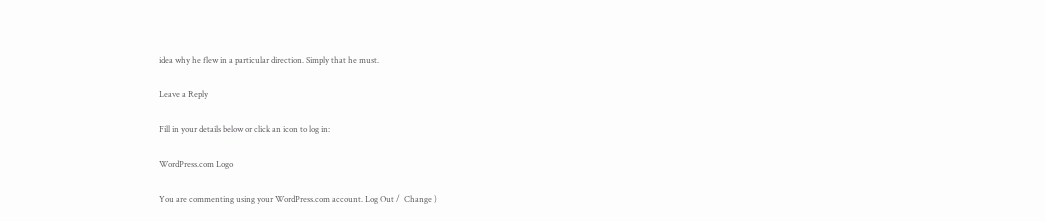idea why he flew in a particular direction. Simply that he must.

Leave a Reply

Fill in your details below or click an icon to log in:

WordPress.com Logo

You are commenting using your WordPress.com account. Log Out /  Change )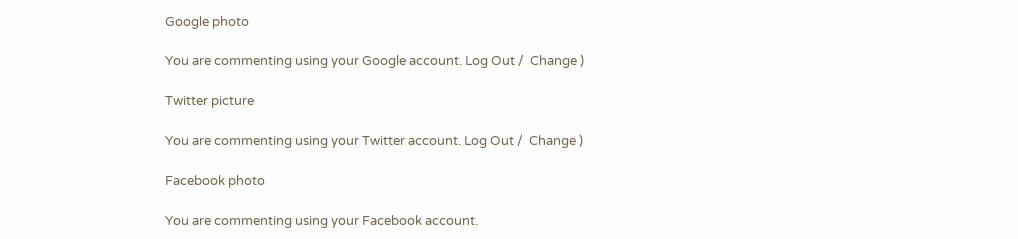Google photo

You are commenting using your Google account. Log Out /  Change )

Twitter picture

You are commenting using your Twitter account. Log Out /  Change )

Facebook photo

You are commenting using your Facebook account.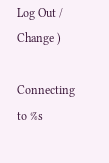Log Out /  Change )

Connecting to %s